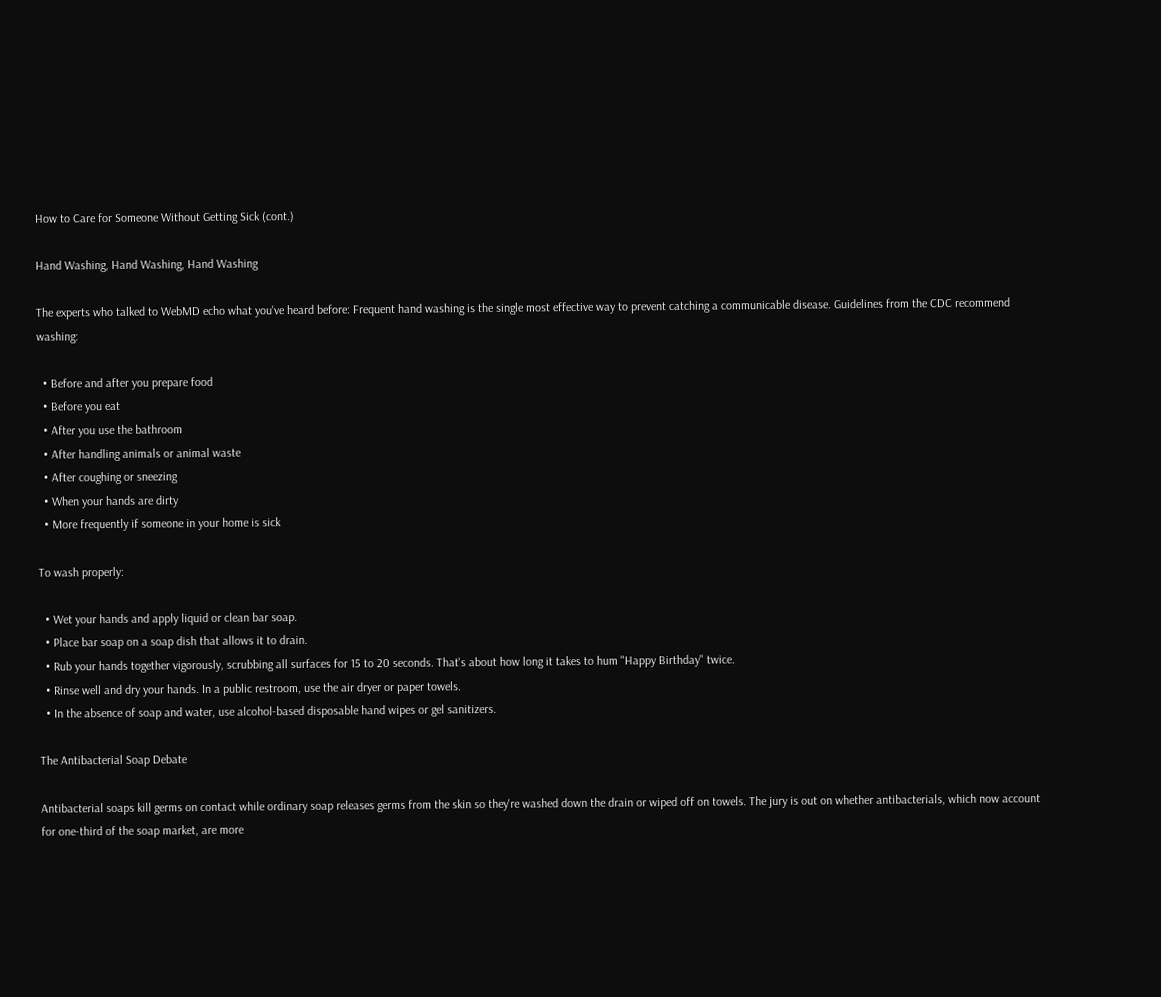How to Care for Someone Without Getting Sick (cont.)

Hand Washing, Hand Washing, Hand Washing

The experts who talked to WebMD echo what you've heard before: Frequent hand washing is the single most effective way to prevent catching a communicable disease. Guidelines from the CDC recommend washing:

  • Before and after you prepare food
  • Before you eat
  • After you use the bathroom
  • After handling animals or animal waste
  • After coughing or sneezing
  • When your hands are dirty
  • More frequently if someone in your home is sick

To wash properly:

  • Wet your hands and apply liquid or clean bar soap.
  • Place bar soap on a soap dish that allows it to drain.
  • Rub your hands together vigorously, scrubbing all surfaces for 15 to 20 seconds. That's about how long it takes to hum "Happy Birthday" twice.
  • Rinse well and dry your hands. In a public restroom, use the air dryer or paper towels.
  • In the absence of soap and water, use alcohol-based disposable hand wipes or gel sanitizers.

The Antibacterial Soap Debate

Antibacterial soaps kill germs on contact while ordinary soap releases germs from the skin so they're washed down the drain or wiped off on towels. The jury is out on whether antibacterials, which now account for one-third of the soap market, are more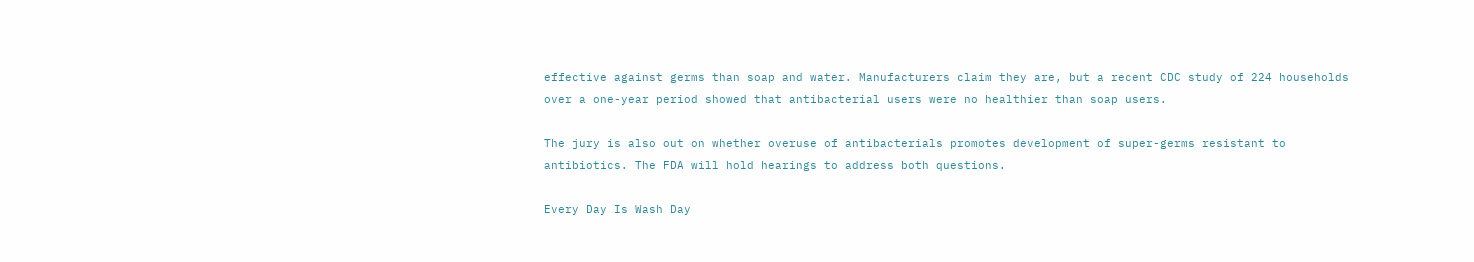effective against germs than soap and water. Manufacturers claim they are, but a recent CDC study of 224 households over a one-year period showed that antibacterial users were no healthier than soap users.

The jury is also out on whether overuse of antibacterials promotes development of super-germs resistant to antibiotics. The FDA will hold hearings to address both questions.

Every Day Is Wash Day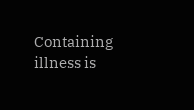Containing illness is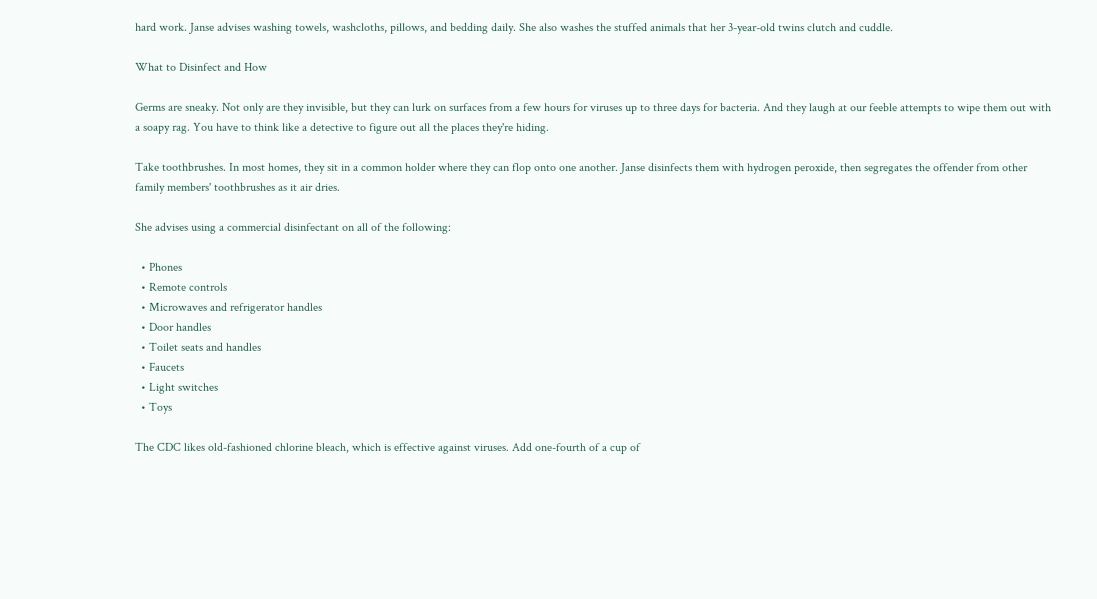hard work. Janse advises washing towels, washcloths, pillows, and bedding daily. She also washes the stuffed animals that her 3-year-old twins clutch and cuddle.

What to Disinfect and How

Germs are sneaky. Not only are they invisible, but they can lurk on surfaces from a few hours for viruses up to three days for bacteria. And they laugh at our feeble attempts to wipe them out with a soapy rag. You have to think like a detective to figure out all the places they're hiding.

Take toothbrushes. In most homes, they sit in a common holder where they can flop onto one another. Janse disinfects them with hydrogen peroxide, then segregates the offender from other family members' toothbrushes as it air dries.

She advises using a commercial disinfectant on all of the following:

  • Phones
  • Remote controls
  • Microwaves and refrigerator handles
  • Door handles
  • Toilet seats and handles
  • Faucets
  • Light switches
  • Toys

The CDC likes old-fashioned chlorine bleach, which is effective against viruses. Add one-fourth of a cup of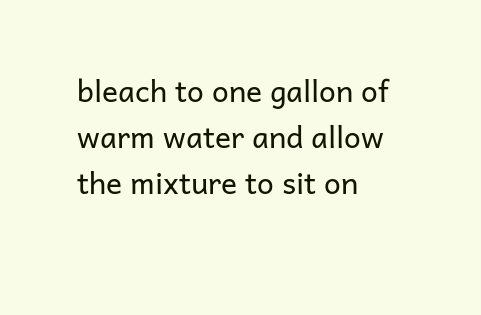bleach to one gallon of warm water and allow the mixture to sit on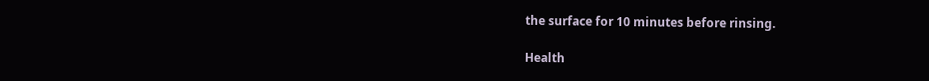the surface for 10 minutes before rinsing.

Health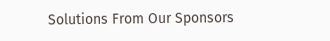Solutions From Our Sponsors